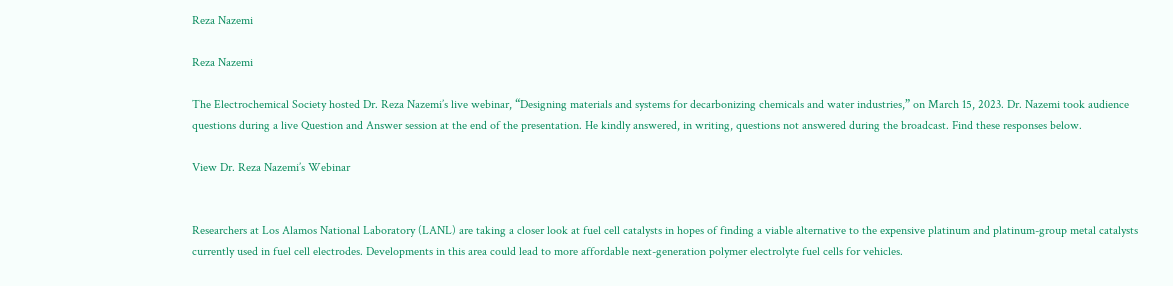Reza Nazemi

Reza Nazemi

The Electrochemical Society hosted Dr. Reza Nazemi’s live webinar, “Designing materials and systems for decarbonizing chemicals and water industries,” on March 15, 2023. Dr. Nazemi took audience questions during a live Question and Answer session at the end of the presentation. He kindly answered, in writing, questions not answered during the broadcast. Find these responses below.

View Dr. Reza Nazemi’s Webinar


Researchers at Los Alamos National Laboratory (LANL) are taking a closer look at fuel cell catalysts in hopes of finding a viable alternative to the expensive platinum and platinum-group metal catalysts currently used in fuel cell electrodes. Developments in this area could lead to more affordable next-generation polymer electrolyte fuel cells for vehicles.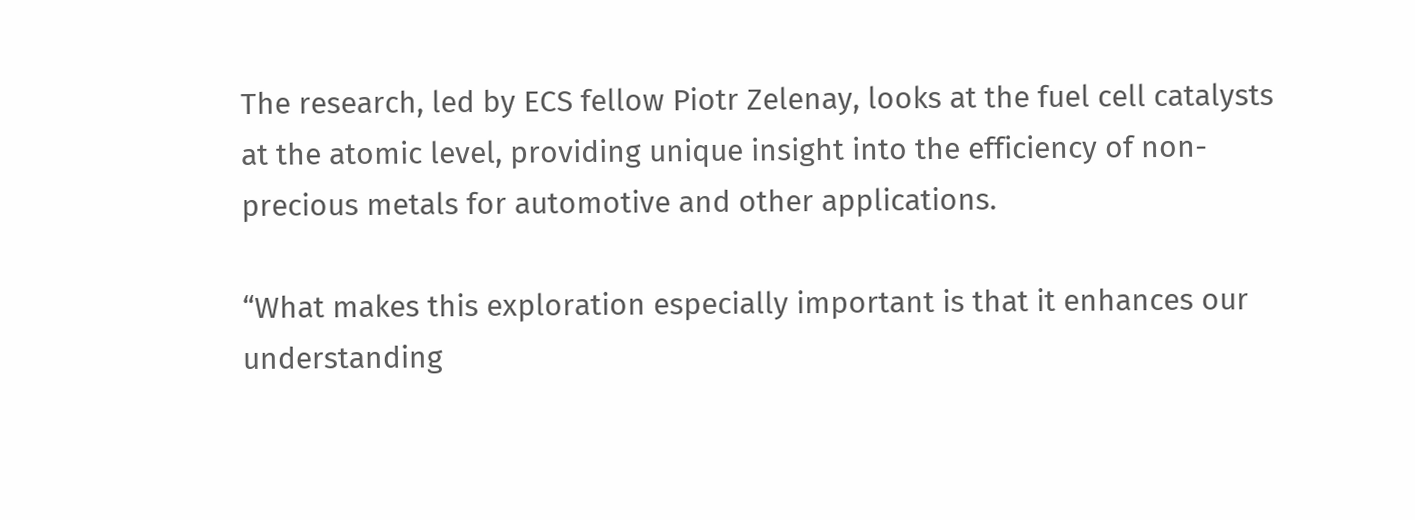The research, led by ECS fellow Piotr Zelenay, looks at the fuel cell catalysts at the atomic level, providing unique insight into the efficiency of non-precious metals for automotive and other applications.

“What makes this exploration especially important is that it enhances our understanding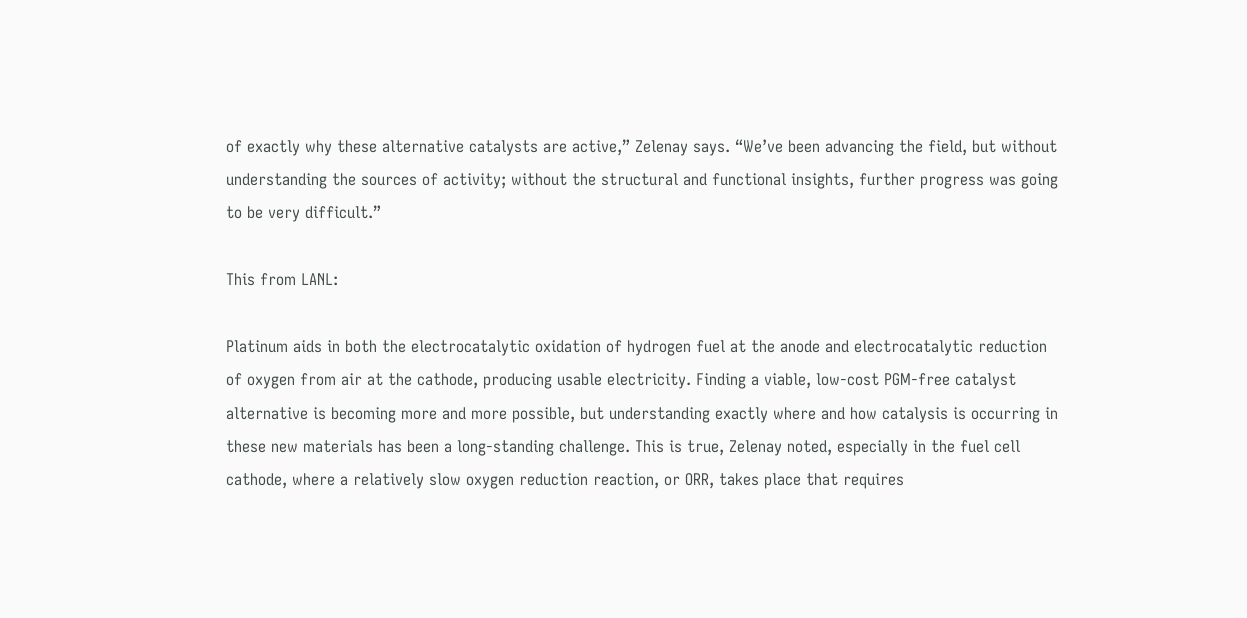of exactly why these alternative catalysts are active,” Zelenay says. “We’ve been advancing the field, but without understanding the sources of activity; without the structural and functional insights, further progress was going to be very difficult.”

This from LANL:

Platinum aids in both the electrocatalytic oxidation of hydrogen fuel at the anode and electrocatalytic reduction of oxygen from air at the cathode, producing usable electricity. Finding a viable, low-cost PGM-free catalyst alternative is becoming more and more possible, but understanding exactly where and how catalysis is occurring in these new materials has been a long-standing challenge. This is true, Zelenay noted, especially in the fuel cell cathode, where a relatively slow oxygen reduction reaction, or ORR, takes place that requires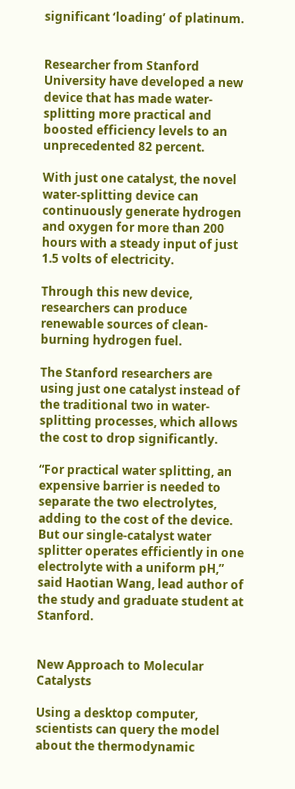significant ‘loading’ of platinum.


Researcher from Stanford University have developed a new device that has made water-splitting more practical and boosted efficiency levels to an unprecedented 82 percent.

With just one catalyst, the novel water-splitting device can continuously generate hydrogen and oxygen for more than 200 hours with a steady input of just 1.5 volts of electricity.

Through this new device, researchers can produce renewable sources of clean-burning hydrogen fuel.

The Stanford researchers are using just one catalyst instead of the traditional two in water-splitting processes, which allows the cost to drop significantly.

“For practical water splitting, an expensive barrier is needed to separate the two electrolytes, adding to the cost of the device. But our single-catalyst water splitter operates efficiently in one electrolyte with a uniform pH,” said Haotian Wang, lead author of the study and graduate student at Stanford.


New Approach to Molecular Catalysts

Using a desktop computer, scientists can query the model about the thermodynamic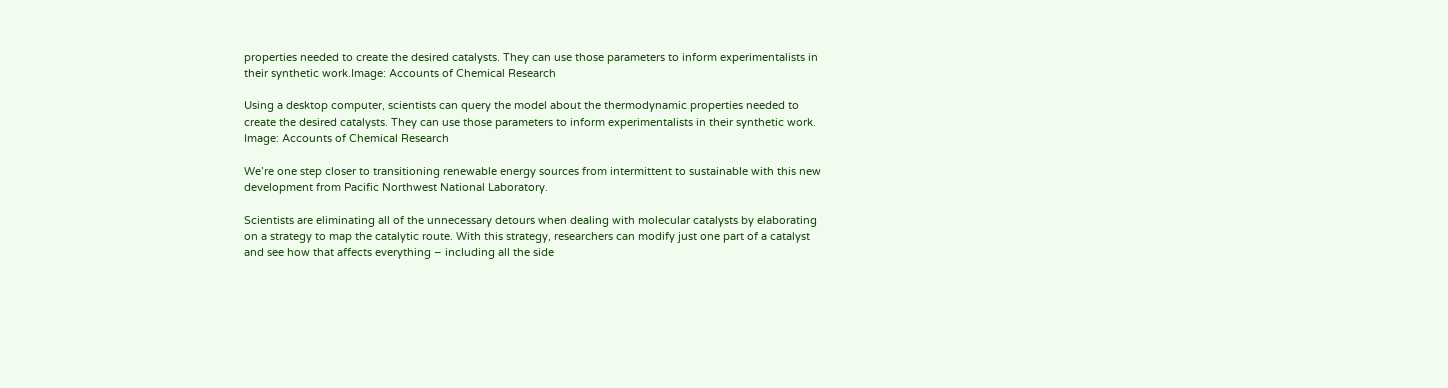properties needed to create the desired catalysts. They can use those parameters to inform experimentalists in their synthetic work.Image: Accounts of Chemical Research

Using a desktop computer, scientists can query the model about the thermodynamic properties needed to create the desired catalysts. They can use those parameters to inform experimentalists in their synthetic work.
Image: Accounts of Chemical Research

We’re one step closer to transitioning renewable energy sources from intermittent to sustainable with this new development from Pacific Northwest National Laboratory.

Scientists are eliminating all of the unnecessary detours when dealing with molecular catalysts by elaborating on a strategy to map the catalytic route. With this strategy, researchers can modify just one part of a catalyst and see how that affects everything – including all the side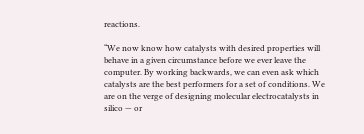reactions.

“We now know how catalysts with desired properties will behave in a given circumstance before we ever leave the computer. By working backwards, we can even ask which catalysts are the best performers for a set of conditions. We are on the verge of designing molecular electrocatalysts in silico — or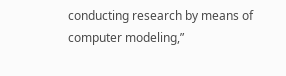conducting research by means of computer modeling,”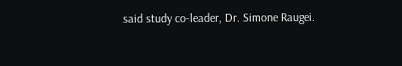said study co-leader, Dr. Simone Raugei.